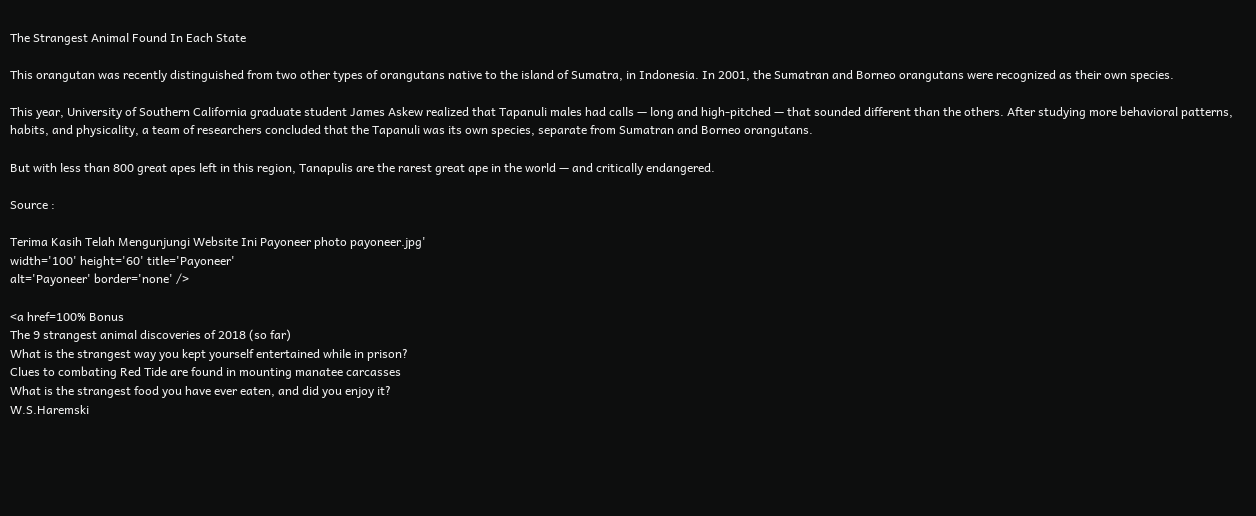The Strangest Animal Found In Each State

This orangutan was recently distinguished from two other types of orangutans native to the island of Sumatra, in Indonesia. In 2001, the Sumatran and Borneo orangutans were recognized as their own species.

This year, University of Southern California graduate student James Askew realized that Tapanuli males had calls — long and high-pitched — that sounded different than the others. After studying more behavioral patterns, habits, and physicality, a team of researchers concluded that the Tapanuli was its own species, separate from Sumatran and Borneo orangutans.

But with less than 800 great apes left in this region, Tanapulis are the rarest great ape in the world — and critically endangered.

Source :

Terima Kasih Telah Mengunjungi Website Ini Payoneer photo payoneer.jpg'
width='100' height='60' title='Payoneer'
alt='Payoneer' border='none' />

<a href=100% Bonus
The 9 strangest animal discoveries of 2018 (so far)
What is the strangest way you kept yourself entertained while in prison?
Clues to combating Red Tide are found in mounting manatee carcasses
What is the strangest food you have ever eaten, and did you enjoy it?
W.S.Haremski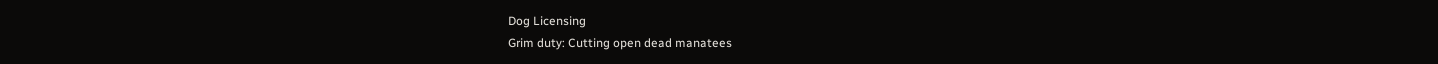Dog Licensing
Grim duty: Cutting open dead manatees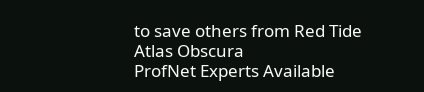to save others from Red Tide
Atlas Obscura
ProfNet Experts Available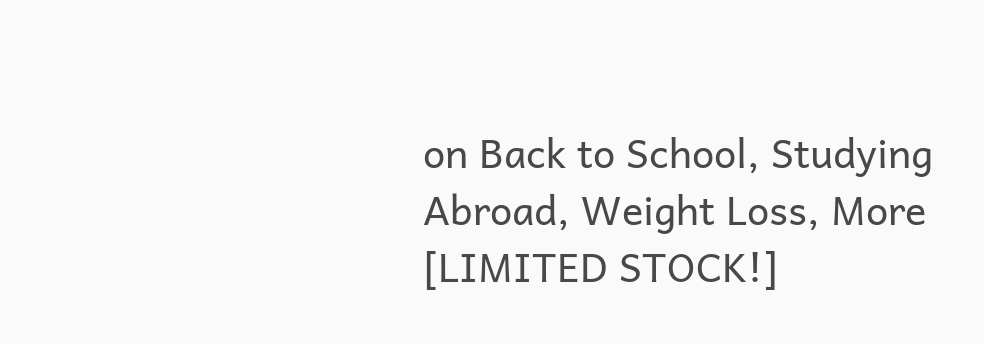on Back to School, Studying Abroad, Weight Loss, More
[LIMITED STOCK!]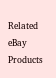Related eBay Products